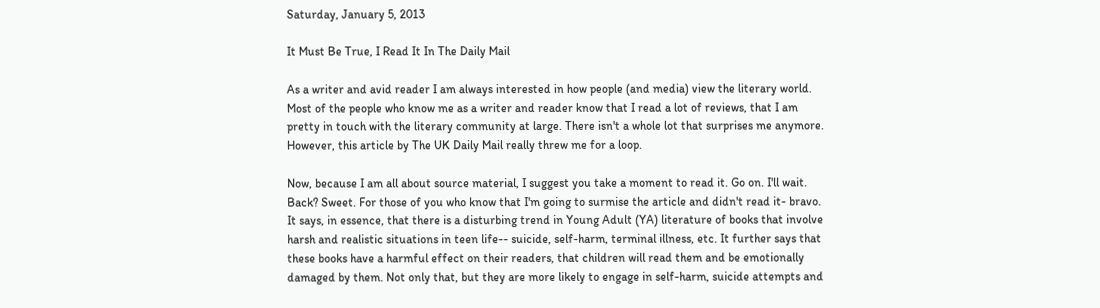Saturday, January 5, 2013

It Must Be True, I Read It In The Daily Mail

As a writer and avid reader I am always interested in how people (and media) view the literary world.   Most of the people who know me as a writer and reader know that I read a lot of reviews, that I am pretty in touch with the literary community at large. There isn't a whole lot that surprises me anymore. However, this article by The UK Daily Mail really threw me for a loop.

Now, because I am all about source material, I suggest you take a moment to read it. Go on. I'll wait. Back? Sweet. For those of you who know that I'm going to surmise the article and didn't read it- bravo. It says, in essence, that there is a disturbing trend in Young Adult (YA) literature of books that involve harsh and realistic situations in teen life-- suicide, self-harm, terminal illness, etc. It further says that these books have a harmful effect on their readers, that children will read them and be emotionally damaged by them. Not only that, but they are more likely to engage in self-harm, suicide attempts and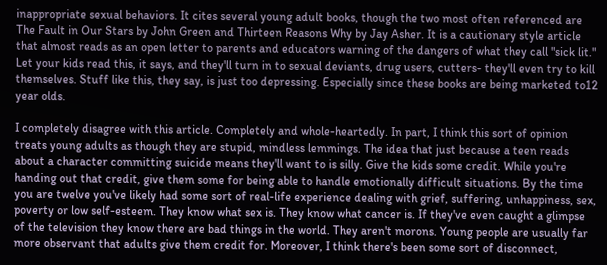inappropriate sexual behaviors. It cites several young adult books, though the two most often referenced are The Fault in Our Stars by John Green and Thirteen Reasons Why by Jay Asher. It is a cautionary style article that almost reads as an open letter to parents and educators warning of the dangers of what they call "sick lit." Let your kids read this, it says, and they'll turn in to sexual deviants, drug users, cutters- they'll even try to kill themselves. Stuff like this, they say, is just too depressing. Especially since these books are being marketed to12 year olds.

I completely disagree with this article. Completely and whole-heartedly. In part, I think this sort of opinion treats young adults as though they are stupid, mindless lemmings. The idea that just because a teen reads about a character committing suicide means they'll want to is silly. Give the kids some credit. While you're handing out that credit, give them some for being able to handle emotionally difficult situations. By the time you are twelve you've likely had some sort of real-life experience dealing with grief, suffering, unhappiness, sex, poverty or low self-esteem. They know what sex is. They know what cancer is. If they've even caught a glimpse of the television they know there are bad things in the world. They aren't morons. Young people are usually far more observant that adults give them credit for. Moreover, I think there's been some sort of disconnect,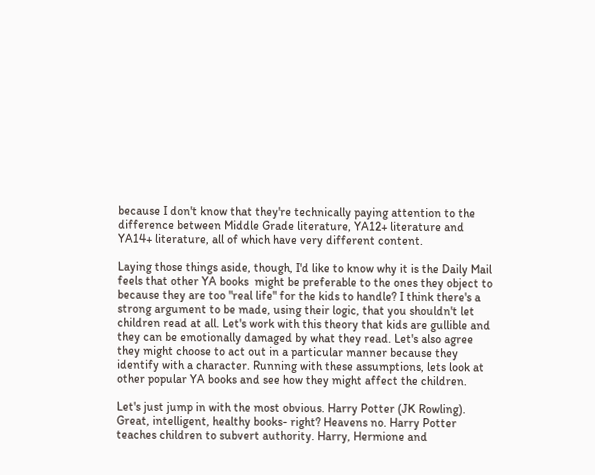because I don't know that they're technically paying attention to the difference between Middle Grade literature, YA12+ literature and YA14+ literature, all of which have very different content.

Laying those things aside, though, I'd like to know why it is the Daily Mail feels that other YA books  might be preferable to the ones they object to because they are too "real life" for the kids to handle? I think there's a strong argument to be made, using their logic, that you shouldn't let children read at all. Let's work with this theory that kids are gullible and they can be emotionally damaged by what they read. Let's also agree they might choose to act out in a particular manner because they identify with a character. Running with these assumptions, lets look at other popular YA books and see how they might affect the children.

Let's just jump in with the most obvious. Harry Potter (JK Rowling). Great, intelligent, healthy books- right? Heavens no. Harry Potter teaches children to subvert authority. Harry, Hermione and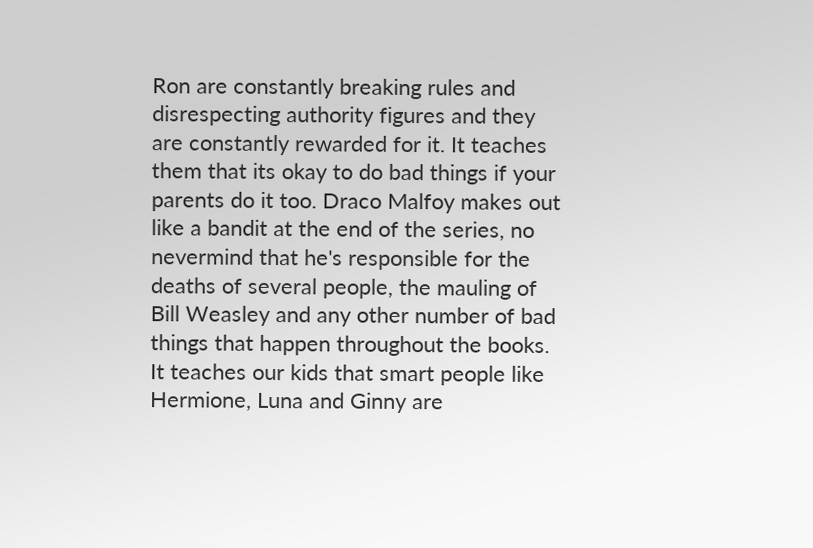Ron are constantly breaking rules and disrespecting authority figures and they are constantly rewarded for it. It teaches them that its okay to do bad things if your parents do it too. Draco Malfoy makes out like a bandit at the end of the series, no nevermind that he's responsible for the deaths of several people, the mauling of Bill Weasley and any other number of bad things that happen throughout the books. It teaches our kids that smart people like Hermione, Luna and Ginny are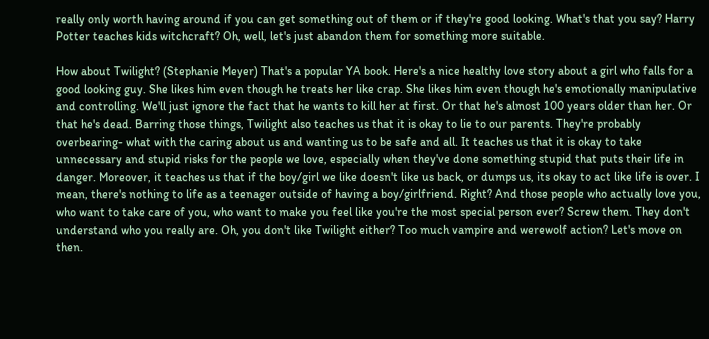really only worth having around if you can get something out of them or if they're good looking. What's that you say? Harry Potter teaches kids witchcraft? Oh, well, let's just abandon them for something more suitable.

How about Twilight? (Stephanie Meyer) That's a popular YA book. Here's a nice healthy love story about a girl who falls for a good looking guy. She likes him even though he treats her like crap. She likes him even though he's emotionally manipulative and controlling. We'll just ignore the fact that he wants to kill her at first. Or that he's almost 100 years older than her. Or that he's dead. Barring those things, Twilight also teaches us that it is okay to lie to our parents. They're probably overbearing- what with the caring about us and wanting us to be safe and all. It teaches us that it is okay to take unnecessary and stupid risks for the people we love, especially when they've done something stupid that puts their life in danger. Moreover, it teaches us that if the boy/girl we like doesn't like us back, or dumps us, its okay to act like life is over. I mean, there's nothing to life as a teenager outside of having a boy/girlfriend. Right? And those people who actually love you, who want to take care of you, who want to make you feel like you're the most special person ever? Screw them. They don't understand who you really are. Oh, you don't like Twilight either? Too much vampire and werewolf action? Let's move on then.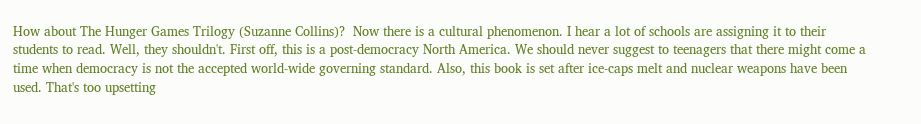How about The Hunger Games Trilogy (Suzanne Collins)?  Now there is a cultural phenomenon. I hear a lot of schools are assigning it to their students to read. Well, they shouldn't. First off, this is a post-democracy North America. We should never suggest to teenagers that there might come a time when democracy is not the accepted world-wide governing standard. Also, this book is set after ice-caps melt and nuclear weapons have been used. That's too upsetting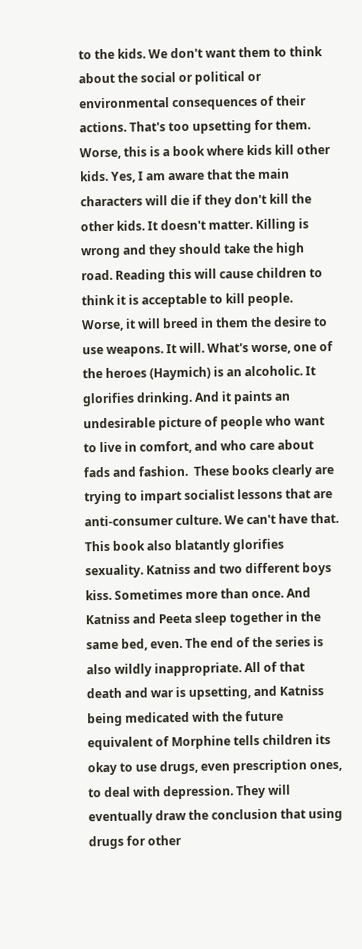to the kids. We don't want them to think about the social or political or environmental consequences of their actions. That's too upsetting for them. Worse, this is a book where kids kill other kids. Yes, I am aware that the main characters will die if they don't kill the other kids. It doesn't matter. Killing is wrong and they should take the high road. Reading this will cause children to think it is acceptable to kill people. Worse, it will breed in them the desire to use weapons. It will. What's worse, one of the heroes (Haymich) is an alcoholic. It glorifies drinking. And it paints an undesirable picture of people who want to live in comfort, and who care about fads and fashion.  These books clearly are trying to impart socialist lessons that are anti-consumer culture. We can't have that. This book also blatantly glorifies sexuality. Katniss and two different boys kiss. Sometimes more than once. And Katniss and Peeta sleep together in the same bed, even. The end of the series is also wildly inappropriate. All of that death and war is upsetting, and Katniss being medicated with the future equivalent of Morphine tells children its okay to use drugs, even prescription ones, to deal with depression. They will eventually draw the conclusion that using drugs for other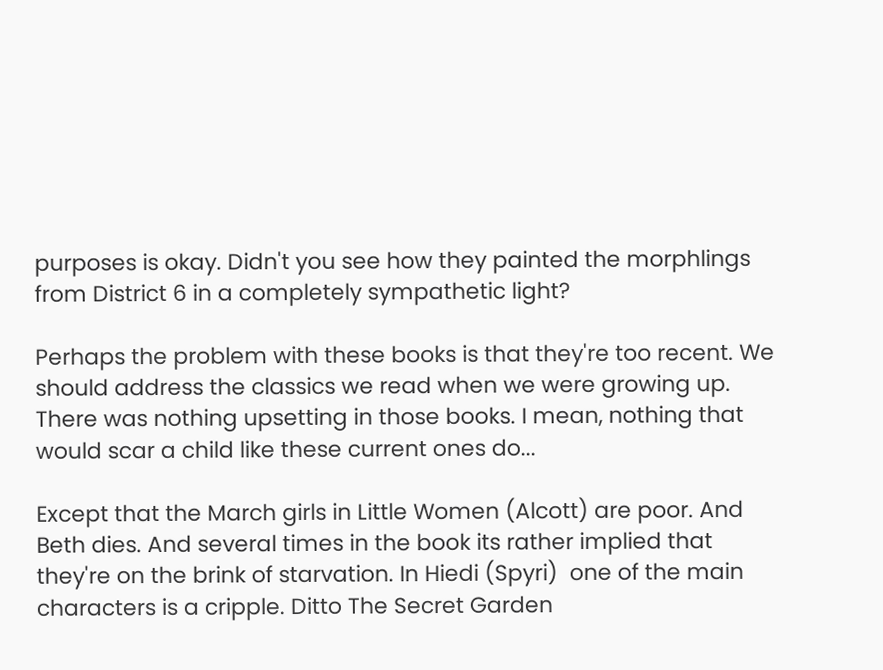purposes is okay. Didn't you see how they painted the morphlings from District 6 in a completely sympathetic light?

Perhaps the problem with these books is that they're too recent. We should address the classics we read when we were growing up. There was nothing upsetting in those books. I mean, nothing that would scar a child like these current ones do...

Except that the March girls in Little Women (Alcott) are poor. And Beth dies. And several times in the book its rather implied that they're on the brink of starvation. In Hiedi (Spyri)  one of the main characters is a cripple. Ditto The Secret Garden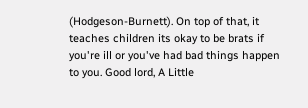(Hodgeson-Burnett). On top of that, it teaches children its okay to be brats if you're ill or you've had bad things happen to you. Good lord, A Little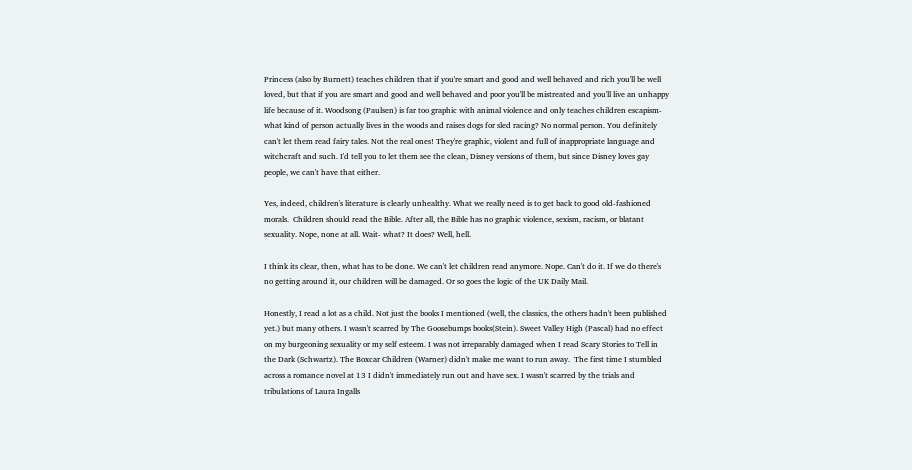Princess (also by Burnett) teaches children that if you're smart and good and well behaved and rich you'll be well loved, but that if you are smart and good and well behaved and poor you'll be mistreated and you'll live an unhappy life because of it. Woodsong (Paulsen) is far too graphic with animal violence and only teaches children escapism- what kind of person actually lives in the woods and raises dogs for sled racing? No normal person. You definitely can't let them read fairy tales. Not the real ones! They're graphic, violent and full of inappropriate language and witchcraft and such. I'd tell you to let them see the clean, Disney versions of them, but since Disney loves gay people, we can't have that either.

Yes, indeed, children's literature is clearly unhealthy. What we really need is to get back to good old-fashioned morals.  Children should read the Bible. After all, the Bible has no graphic violence, sexism, racism, or blatant sexuality. Nope, none at all. Wait- what? It does? Well, hell.

I think its clear, then, what has to be done. We can't let children read anymore. Nope. Can't do it. If we do there's no getting around it, our children will be damaged. Or so goes the logic of the UK Daily Mail.

Honestly, I read a lot as a child. Not just the books I mentioned (well, the classics, the others hadn't been published yet.) but many others. I wasn't scarred by The Goosebumps books(Stein). Sweet Valley High (Pascal) had no effect on my burgeoning sexuality or my self esteem. I was not irreparably damaged when I read Scary Stories to Tell in the Dark (Schwartz). The Boxcar Children (Warner) didn't make me want to run away.  The first time I stumbled across a romance novel at 13 I didn't immediately run out and have sex. I wasn't scarred by the trials and tribulations of Laura Ingalls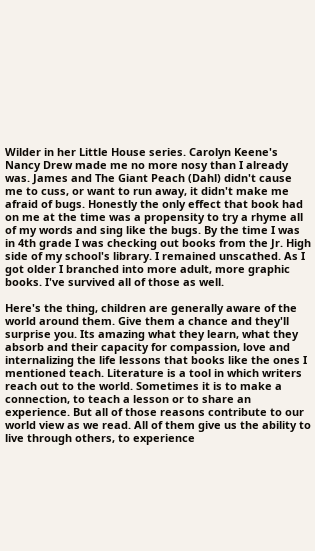Wilder in her Little House series. Carolyn Keene's Nancy Drew made me no more nosy than I already was. James and The Giant Peach (Dahl) didn't cause me to cuss, or want to run away, it didn't make me afraid of bugs. Honestly the only effect that book had on me at the time was a propensity to try a rhyme all of my words and sing like the bugs. By the time I was in 4th grade I was checking out books from the Jr. High side of my school's library. I remained unscathed. As I got older I branched into more adult, more graphic books. I've survived all of those as well.

Here's the thing, children are generally aware of the world around them. Give them a chance and they'll surprise you. Its amazing what they learn, what they absorb and their capacity for compassion, love and internalizing the life lessons that books like the ones I mentioned teach. Literature is a tool in which writers reach out to the world. Sometimes it is to make a connection, to teach a lesson or to share an experience. But all of those reasons contribute to our world view as we read. All of them give us the ability to live through others, to experience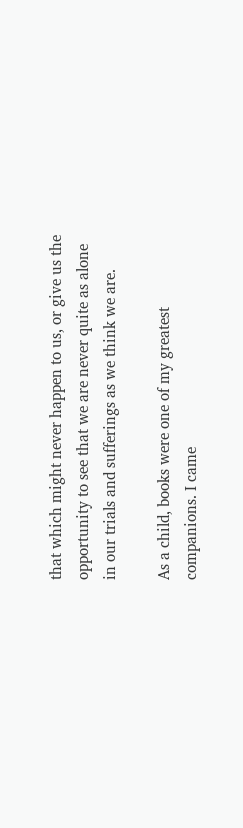that which might never happen to us, or give us the opportunity to see that we are never quite as alone in our trials and sufferings as we think we are.

As a child, books were one of my greatest companions. I came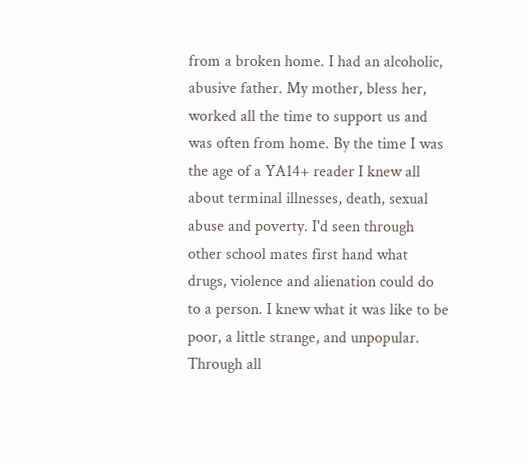from a broken home. I had an alcoholic, abusive father. My mother, bless her, worked all the time to support us and was often from home. By the time I was the age of a YA14+ reader I knew all about terminal illnesses, death, sexual abuse and poverty. I'd seen through other school mates first hand what drugs, violence and alienation could do to a person. I knew what it was like to be poor, a little strange, and unpopular. Through all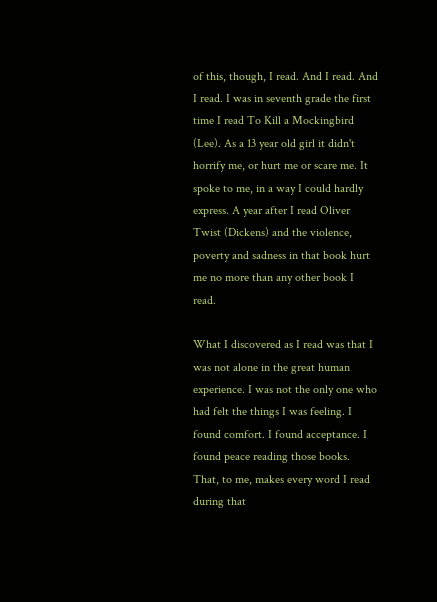of this, though, I read. And I read. And I read. I was in seventh grade the first time I read To Kill a Mockingbird (Lee). As a 13 year old girl it didn't horrify me, or hurt me or scare me. It spoke to me, in a way I could hardly express. A year after I read Oliver Twist (Dickens) and the violence, poverty and sadness in that book hurt me no more than any other book I read.

What I discovered as I read was that I was not alone in the great human experience. I was not the only one who had felt the things I was feeling. I found comfort. I found acceptance. I found peace reading those books. That, to me, makes every word I read during that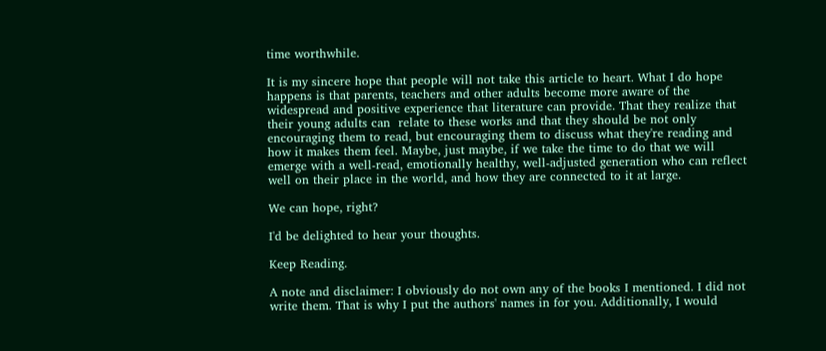time worthwhile.

It is my sincere hope that people will not take this article to heart. What I do hope happens is that parents, teachers and other adults become more aware of the widespread and positive experience that literature can provide. That they realize that their young adults can  relate to these works and that they should be not only encouraging them to read, but encouraging them to discuss what they're reading and how it makes them feel. Maybe, just maybe, if we take the time to do that we will emerge with a well-read, emotionally healthy, well-adjusted generation who can reflect well on their place in the world, and how they are connected to it at large.

We can hope, right?

I'd be delighted to hear your thoughts.

Keep Reading.

A note and disclaimer: I obviously do not own any of the books I mentioned. I did not write them. That is why I put the authors' names in for you. Additionally, I would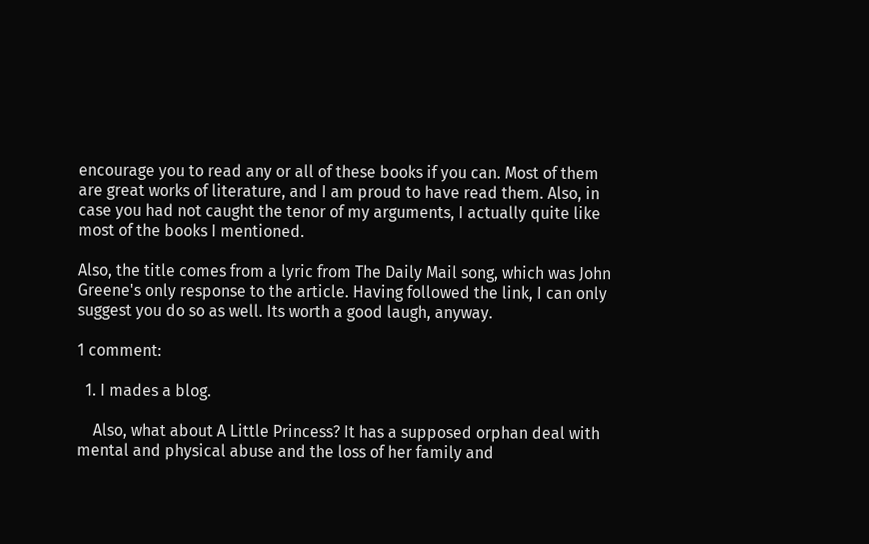encourage you to read any or all of these books if you can. Most of them are great works of literature, and I am proud to have read them. Also, in case you had not caught the tenor of my arguments, I actually quite like most of the books I mentioned.

Also, the title comes from a lyric from The Daily Mail song, which was John Greene's only response to the article. Having followed the link, I can only suggest you do so as well. Its worth a good laugh, anyway.

1 comment:

  1. I mades a blog.

    Also, what about A Little Princess? It has a supposed orphan deal with mental and physical abuse and the loss of her family and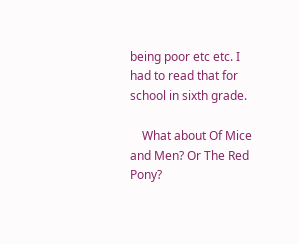being poor etc etc. I had to read that for school in sixth grade.

    What about Of Mice and Men? Or The Red Pony?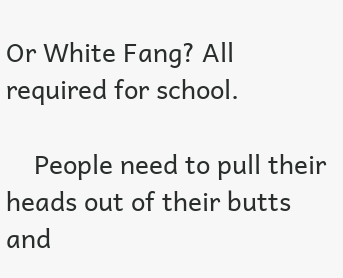Or White Fang? All required for school.

    People need to pull their heads out of their butts and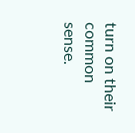turn on their common sense.